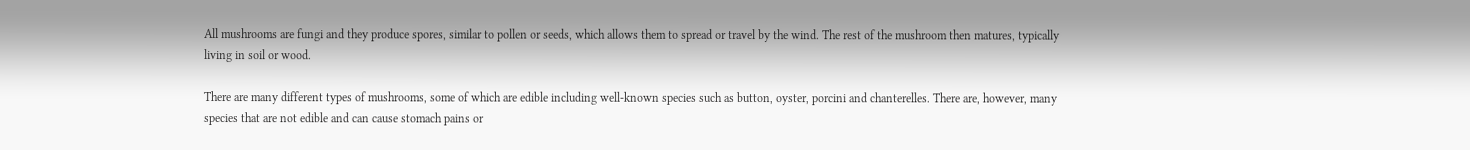All mushrooms are fungi and they produce spores, similar to pollen or seeds, which allows them to spread or travel by the wind. The rest of the mushroom then matures, typically living in soil or wood.

There are many different types of mushrooms, some of which are edible including well-known species such as button, oyster, porcini and chanterelles. There are, however, many species that are not edible and can cause stomach pains or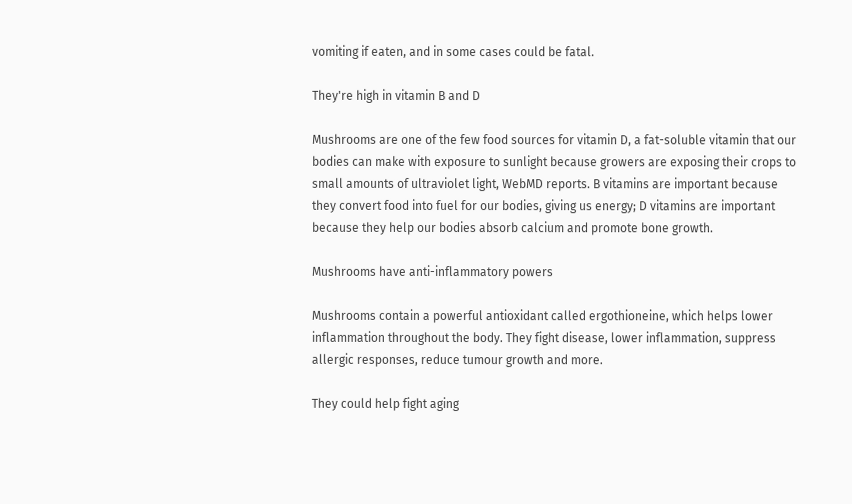vomiting if eaten, and in some cases could be fatal.

They're high in vitamin B and D

Mushrooms are one of the few food sources for vitamin D, a fat-soluble vitamin that our bodies can make with exposure to sunlight because growers are exposing their crops to small amounts of ultraviolet light, WebMD reports. B vitamins are important because they convert food into fuel for our bodies, giving us energy; D vitamins are important because they help our bodies absorb calcium and promote bone growth.

Mushrooms have anti-inflammatory powers

Mushrooms contain a powerful antioxidant called ergothioneine, which helps lower inflammation throughout the body. They fight disease, lower inflammation, suppress allergic responses, reduce tumour growth and more.

They could help fight aging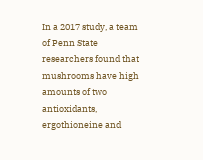In a 2017 study, a team of Penn State researchers found that mushrooms have high amounts of two antioxidants, ergothioneine and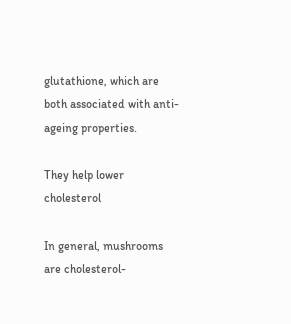glutathione, which are both associated with anti-ageing properties.

They help lower cholesterol

In general, mushrooms are cholesterol-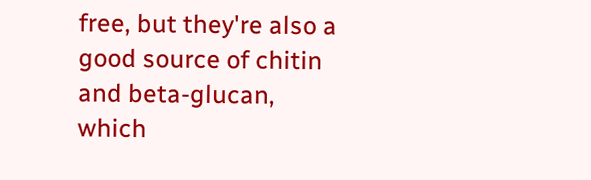free, but they're also a good source of chitin and beta-glucan, which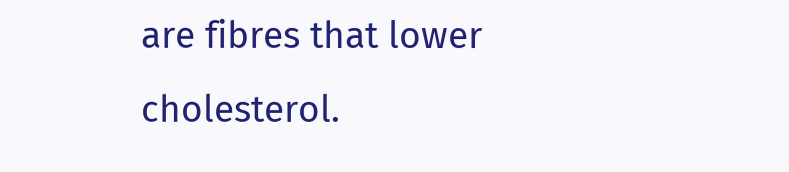are fibres that lower cholesterol.